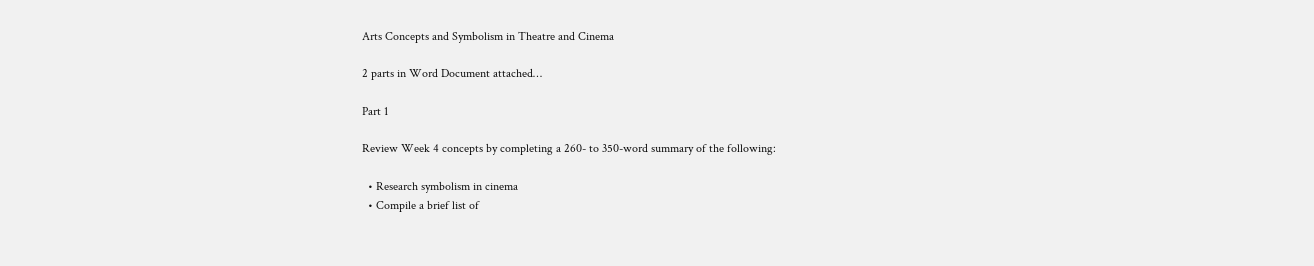Arts Concepts and Symbolism in Theatre and Cinema

2 parts in Word Document attached…

Part 1

Review Week 4 concepts by completing a 260- to 350-word summary of the following:

  • Research symbolism in cinema
  • Compile a brief list of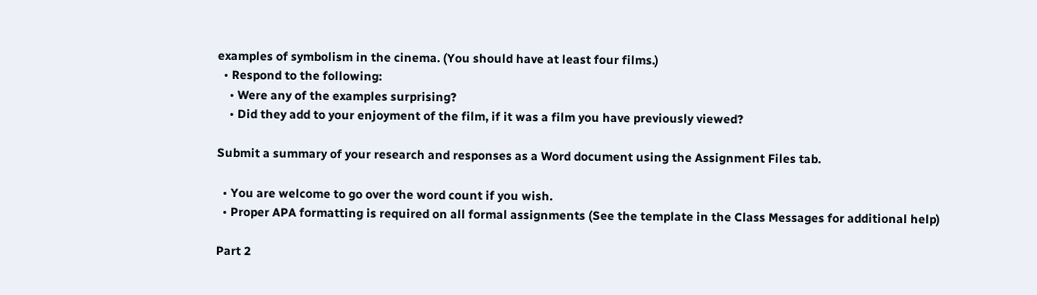examples of symbolism in the cinema. (You should have at least four films.)
  • Respond to the following:
    • Were any of the examples surprising?
    • Did they add to your enjoyment of the film, if it was a film you have previously viewed?

Submit a summary of your research and responses as a Word document using the Assignment Files tab.

  • You are welcome to go over the word count if you wish.
  • Proper APA formatting is required on all formal assignments (See the template in the Class Messages for additional help)

Part 2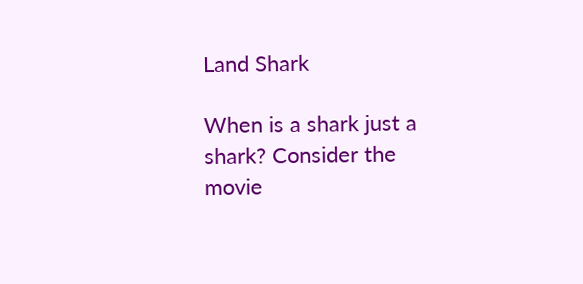Land Shark

When is a shark just a shark? Consider the movie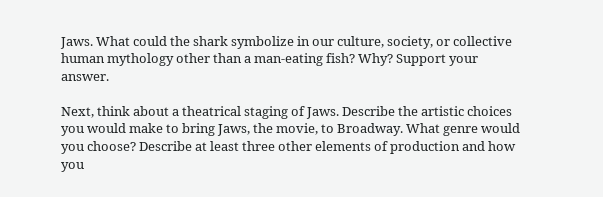Jaws. What could the shark symbolize in our culture, society, or collective human mythology other than a man-eating fish? Why? Support your answer.

Next, think about a theatrical staging of Jaws. Describe the artistic choices you would make to bring Jaws, the movie, to Broadway. What genre would you choose? Describe at least three other elements of production and how you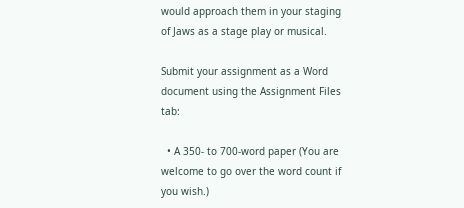would approach them in your staging of Jaws as a stage play or musical.

Submit your assignment as a Word document using the Assignment Files tab:

  • A 350- to 700-word paper (You are welcome to go over the word count if you wish.)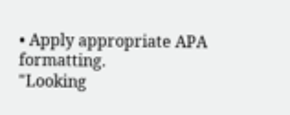• Apply appropriate APA formatting.
"Looking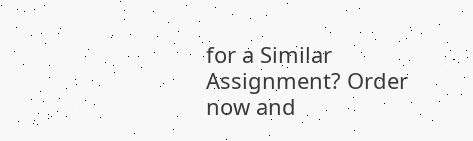for a Similar Assignment? Order now and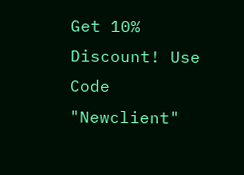Get 10% Discount! Use Code "Newclient"